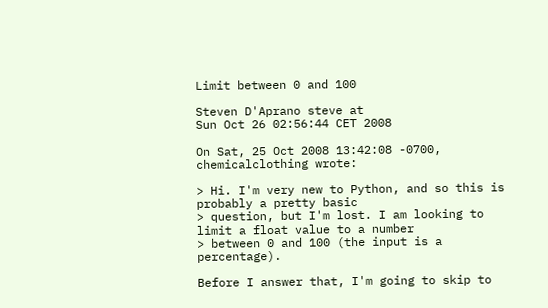Limit between 0 and 100

Steven D'Aprano steve at
Sun Oct 26 02:56:44 CET 2008

On Sat, 25 Oct 2008 13:42:08 -0700, chemicalclothing wrote:

> Hi. I'm very new to Python, and so this is probably a pretty basic
> question, but I'm lost. I am looking to limit a float value to a number
> between 0 and 100 (the input is a percentage).

Before I answer that, I'm going to skip to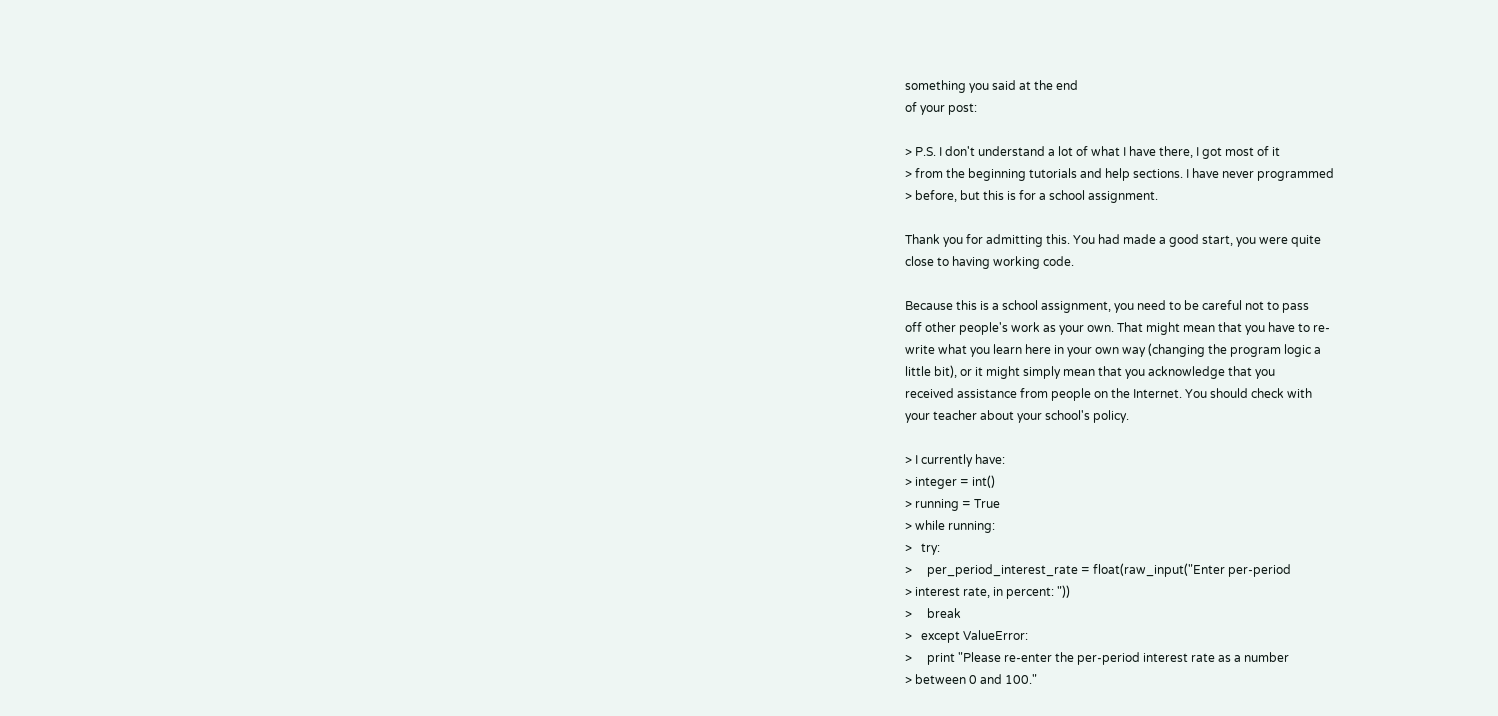something you said at the end
of your post:

> P.S. I don't understand a lot of what I have there, I got most of it
> from the beginning tutorials and help sections. I have never programmed
> before, but this is for a school assignment.

Thank you for admitting this. You had made a good start, you were quite
close to having working code.

Because this is a school assignment, you need to be careful not to pass
off other people's work as your own. That might mean that you have to re-
write what you learn here in your own way (changing the program logic a
little bit), or it might simply mean that you acknowledge that you
received assistance from people on the Internet. You should check with
your teacher about your school's policy.

> I currently have:
> integer = int()
> running = True
> while running:
>   try:
>     per_period_interest_rate = float(raw_input("Enter per-period
> interest rate, in percent: "))
>     break
>   except ValueError:
>     print "Please re-enter the per-period interest rate as a number
> between 0 and 100."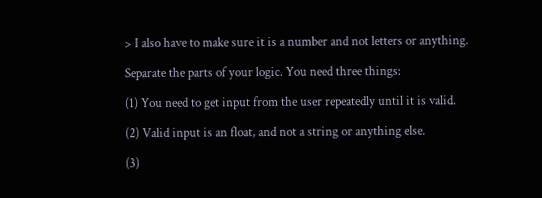> I also have to make sure it is a number and not letters or anything.

Separate the parts of your logic. You need three things:

(1) You need to get input from the user repeatedly until it is valid.

(2) Valid input is an float, and not a string or anything else.

(3)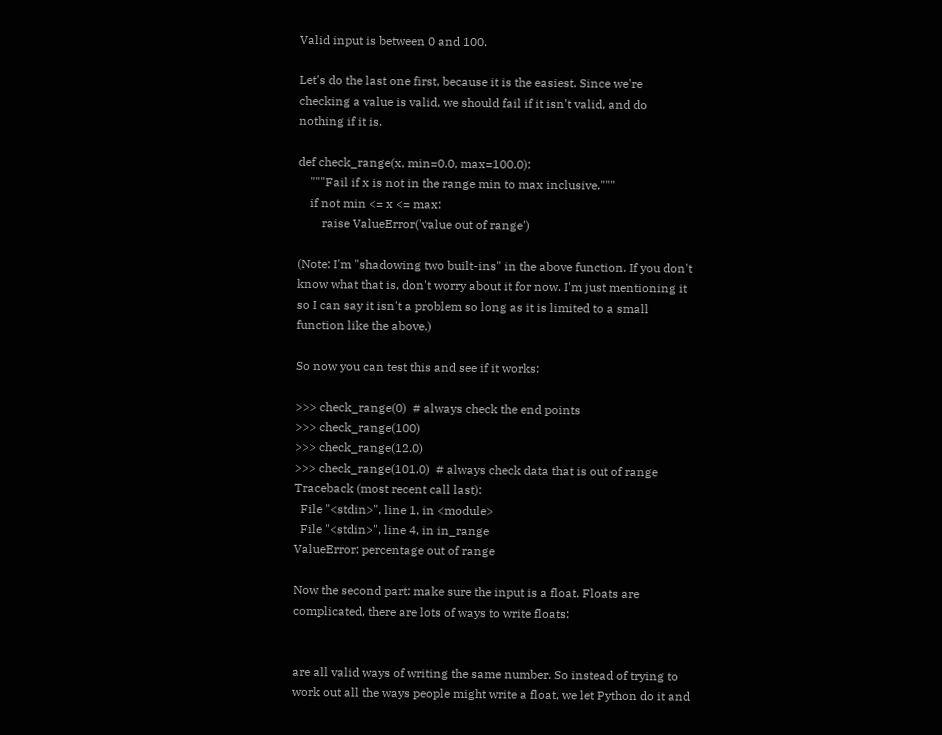Valid input is between 0 and 100.

Let's do the last one first, because it is the easiest. Since we're
checking a value is valid, we should fail if it isn't valid, and do
nothing if it is.

def check_range(x, min=0.0, max=100.0):
    """Fail if x is not in the range min to max inclusive."""
    if not min <= x <= max:
        raise ValueError('value out of range')

(Note: I'm "shadowing two built-ins" in the above function. If you don't
know what that is, don't worry about it for now. I'm just mentioning it
so I can say it isn't a problem so long as it is limited to a small
function like the above.)

So now you can test this and see if it works:

>>> check_range(0)  # always check the end points
>>> check_range(100)
>>> check_range(12.0)
>>> check_range(101.0)  # always check data that is out of range
Traceback (most recent call last):
  File "<stdin>", line 1, in <module>
  File "<stdin>", line 4, in in_range
ValueError: percentage out of range

Now the second part: make sure the input is a float. Floats are
complicated, there are lots of ways to write floats:


are all valid ways of writing the same number. So instead of trying to
work out all the ways people might write a float, we let Python do it and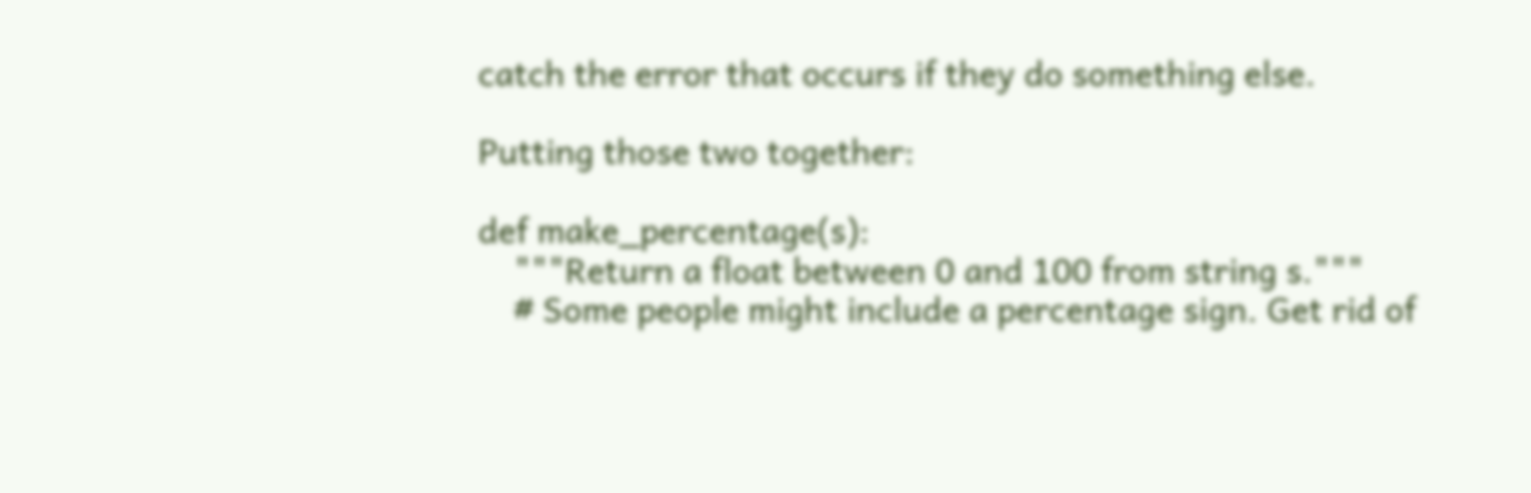catch the error that occurs if they do something else.

Putting those two together:

def make_percentage(s):
    """Return a float between 0 and 100 from string s."""
    # Some people might include a percentage sign. Get rid of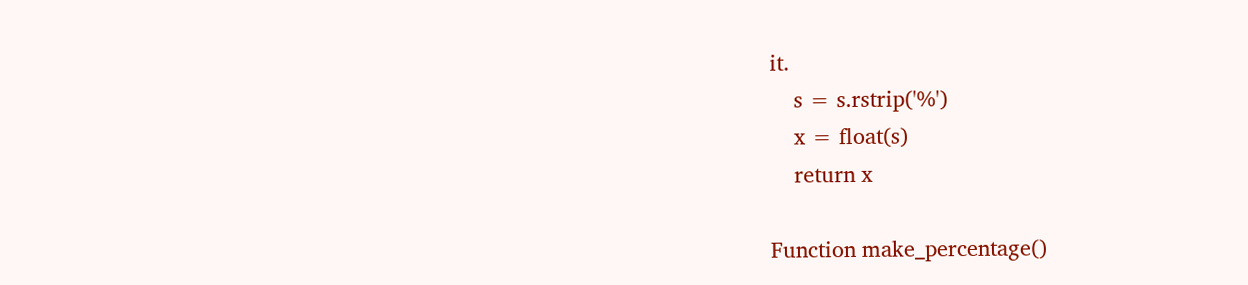it.
    s = s.rstrip('%')
    x = float(s)
    return x

Function make_percentage()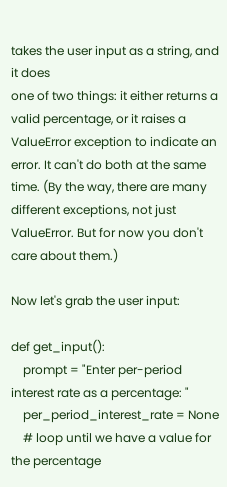takes the user input as a string, and it does
one of two things: it either returns a valid percentage, or it raises a
ValueError exception to indicate an error. It can't do both at the same
time. (By the way, there are many different exceptions, not just
ValueError. But for now you don't care about them.)

Now let's grab the user input:

def get_input():
    prompt = "Enter per-period interest rate as a percentage: "
    per_period_interest_rate = None
    # loop until we have a value for the percentage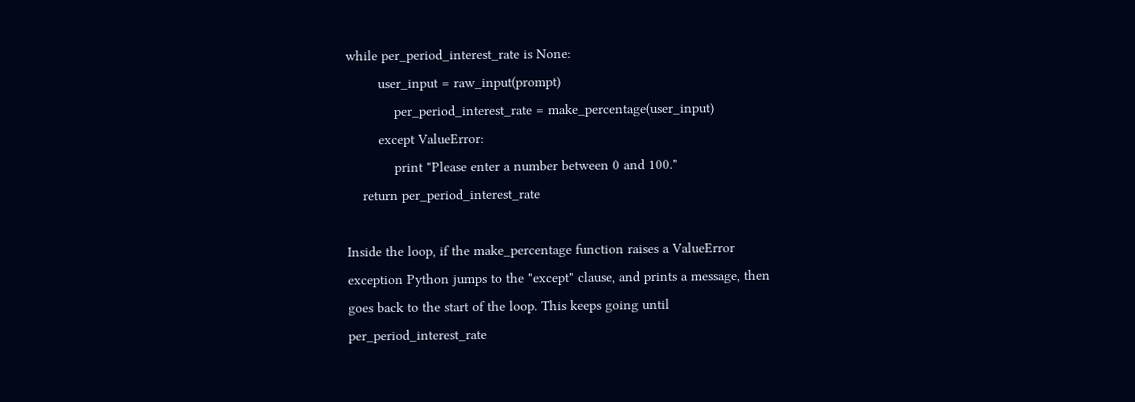while per_period_interest_rate is None:
        user_input = raw_input(prompt)
            per_period_interest_rate = make_percentage(user_input)
        except ValueError:
            print "Please enter a number between 0 and 100."
    return per_period_interest_rate

Inside the loop, if the make_percentage function raises a ValueError
exception Python jumps to the "except" clause, and prints a message, then
goes back to the start of the loop. This keeps going until
per_period_interest_rate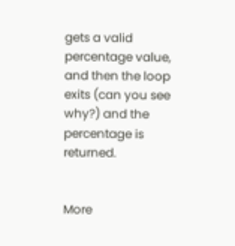gets a valid percentage value, and then the loop
exits (can you see why?) and the percentage is returned.


More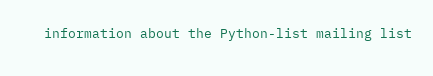information about the Python-list mailing list